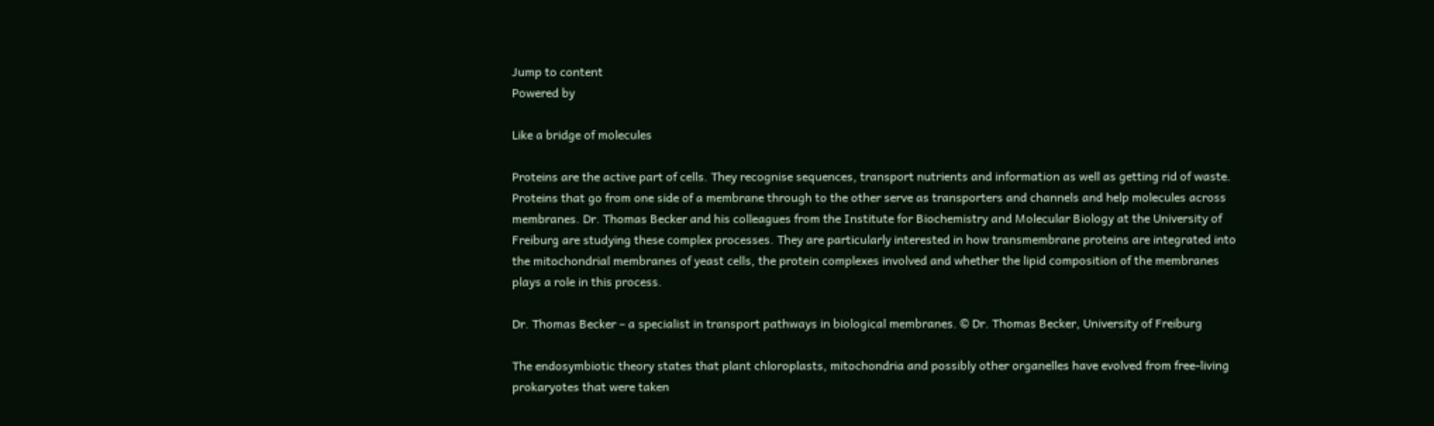Jump to content
Powered by

Like a bridge of molecules

Proteins are the active part of cells. They recognise sequences, transport nutrients and information as well as getting rid of waste. Proteins that go from one side of a membrane through to the other serve as transporters and channels and help molecules across membranes. Dr. Thomas Becker and his colleagues from the Institute for Biochemistry and Molecular Biology at the University of Freiburg are studying these complex processes. They are particularly interested in how transmembrane proteins are integrated into the mitochondrial membranes of yeast cells, the protein complexes involved and whether the lipid composition of the membranes plays a role in this process.

Dr. Thomas Becker – a specialist in transport pathways in biological membranes. © Dr. Thomas Becker, University of Freiburg

The endosymbiotic theory states that plant chloroplasts, mitochondria and possibly other organelles have evolved from free-living prokaryotes that were taken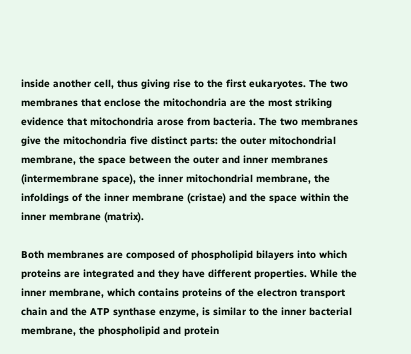inside another cell, thus giving rise to the first eukaryotes. The two membranes that enclose the mitochondria are the most striking evidence that mitochondria arose from bacteria. The two membranes give the mitochondria five distinct parts: the outer mitochondrial membrane, the space between the outer and inner membranes (intermembrane space), the inner mitochondrial membrane, the infoldings of the inner membrane (cristae) and the space within the inner membrane (matrix).

Both membranes are composed of phospholipid bilayers into which proteins are integrated and they have different properties. While the inner membrane, which contains proteins of the electron transport chain and the ATP synthase enzyme, is similar to the inner bacterial membrane, the phospholipid and protein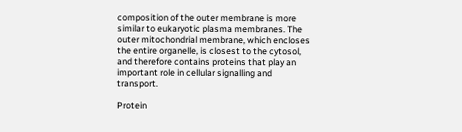composition of the outer membrane is more similar to eukaryotic plasma membranes. The outer mitochondrial membrane, which encloses the entire organelle, is closest to the cytosol, and therefore contains proteins that play an important role in cellular signalling and transport.

Protein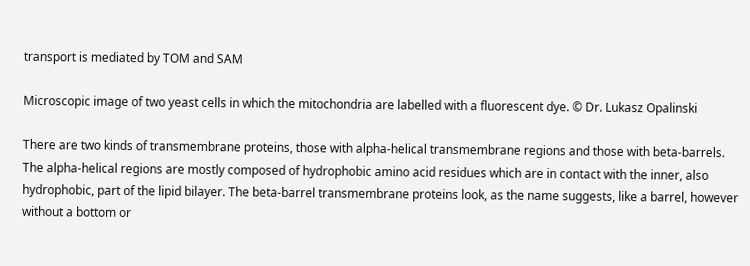transport is mediated by TOM and SAM

Microscopic image of two yeast cells in which the mitochondria are labelled with a fluorescent dye. © Dr. Lukasz Opalinski

There are two kinds of transmembrane proteins, those with alpha-helical transmembrane regions and those with beta-barrels. The alpha-helical regions are mostly composed of hydrophobic amino acid residues which are in contact with the inner, also hydrophobic, part of the lipid bilayer. The beta-barrel transmembrane proteins look, as the name suggests, like a barrel, however without a bottom or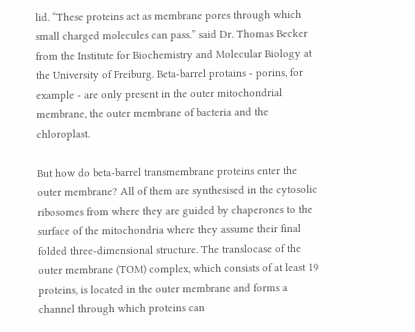lid. “These proteins act as membrane pores through which small charged molecules can pass.” said Dr. Thomas Becker from the Institute for Biochemistry and Molecular Biology at the University of Freiburg. Beta-barrel protains - porins, for example - are only present in the outer mitochondrial membrane, the outer membrane of bacteria and the chloroplast.

But how do beta-barrel transmembrane proteins enter the outer membrane? All of them are synthesised in the cytosolic ribosomes from where they are guided by chaperones to the surface of the mitochondria where they assume their final folded three-dimensional structure. The translocase of the outer membrane (TOM) complex, which consists of at least 19 proteins, is located in the outer membrane and forms a channel through which proteins can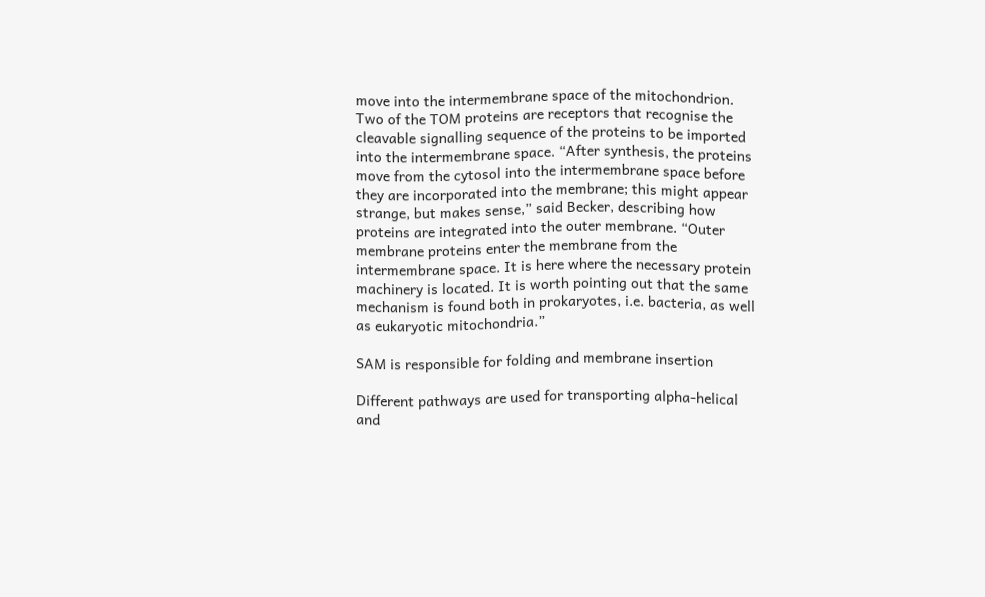move into the intermembrane space of the mitochondrion. Two of the TOM proteins are receptors that recognise the cleavable signalling sequence of the proteins to be imported into the intermembrane space. “After synthesis, the proteins move from the cytosol into the intermembrane space before they are incorporated into the membrane; this might appear strange, but makes sense,” said Becker, describing how proteins are integrated into the outer membrane. “Outer membrane proteins enter the membrane from the intermembrane space. It is here where the necessary protein machinery is located. It is worth pointing out that the same mechanism is found both in prokaryotes, i.e. bacteria, as well as eukaryotic mitochondria.”

SAM is responsible for folding and membrane insertion

Different pathways are used for transporting alpha-helical and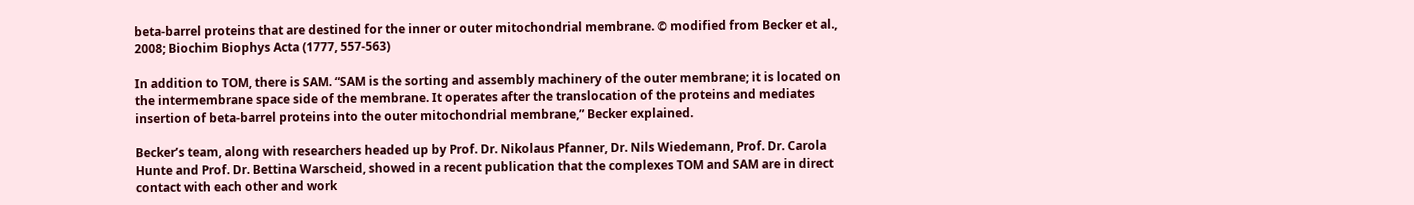beta-barrel proteins that are destined for the inner or outer mitochondrial membrane. © modified from Becker et al., 2008; Biochim Biophys Acta (1777, 557-563)

In addition to TOM, there is SAM. “SAM is the sorting and assembly machinery of the outer membrane; it is located on the intermembrane space side of the membrane. It operates after the translocation of the proteins and mediates insertion of beta-barrel proteins into the outer mitochondrial membrane,” Becker explained.

Becker’s team, along with researchers headed up by Prof. Dr. Nikolaus Pfanner, Dr. Nils Wiedemann, Prof. Dr. Carola Hunte and Prof. Dr. Bettina Warscheid, showed in a recent publication that the complexes TOM and SAM are in direct contact with each other and work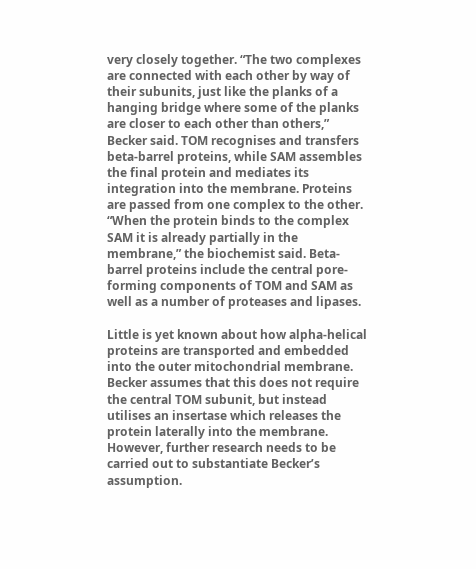very closely together. “The two complexes are connected with each other by way of their subunits, just like the planks of a hanging bridge where some of the planks are closer to each other than others,” Becker said. TOM recognises and transfers beta-barrel proteins, while SAM assembles the final protein and mediates its integration into the membrane. Proteins are passed from one complex to the other. “When the protein binds to the complex SAM it is already partially in the membrane,” the biochemist said. Beta-barrel proteins include the central pore-forming components of TOM and SAM as well as a number of proteases and lipases.

Little is yet known about how alpha-helical proteins are transported and embedded into the outer mitochondrial membrane. Becker assumes that this does not require the central TOM subunit, but instead utilises an insertase which releases the protein laterally into the membrane. However, further research needs to be carried out to substantiate Becker’s assumption.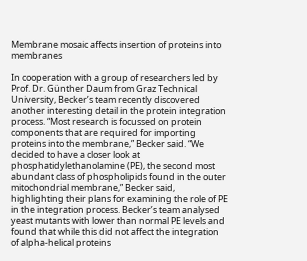Membrane mosaic affects insertion of proteins into membranes

In cooperation with a group of researchers led by Prof. Dr. Günther Daum from Graz Technical University, Becker’s team recently discovered another interesting detail in the protein integration process. “Most research is focussed on protein components that are required for importing proteins into the membrane,” Becker said. “We decided to have a closer look at phosphatidylethanolamine (PE), the second most abundant class of phospholipids found in the outer mitochondrial membrane,” Becker said, highlighting their plans for examining the role of PE in the integration process. Becker’s team analysed yeast mutants with lower than normal PE levels and found that while this did not affect the integration of alpha-helical proteins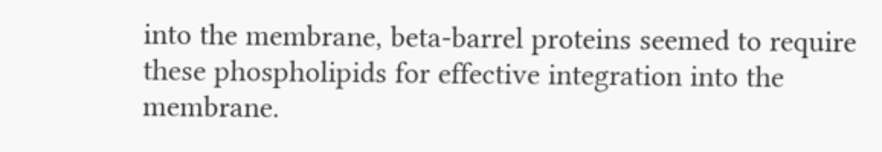into the membrane, beta-barrel proteins seemed to require these phospholipids for effective integration into the membrane.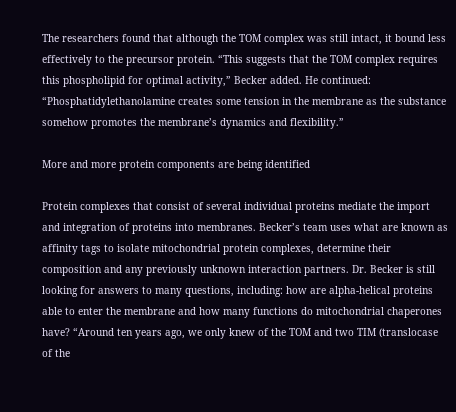The researchers found that although the TOM complex was still intact, it bound less effectively to the precursor protein. “This suggests that the TOM complex requires this phospholipid for optimal activity,” Becker added. He continued: “Phosphatidylethanolamine creates some tension in the membrane as the substance somehow promotes the membrane’s dynamics and flexibility.”

More and more protein components are being identified

Protein complexes that consist of several individual proteins mediate the import and integration of proteins into membranes. Becker’s team uses what are known as affinity tags to isolate mitochondrial protein complexes, determine their composition and any previously unknown interaction partners. Dr. Becker is still looking for answers to many questions, including: how are alpha-helical proteins able to enter the membrane and how many functions do mitochondrial chaperones have? “Around ten years ago, we only knew of the TOM and two TIM (translocase of the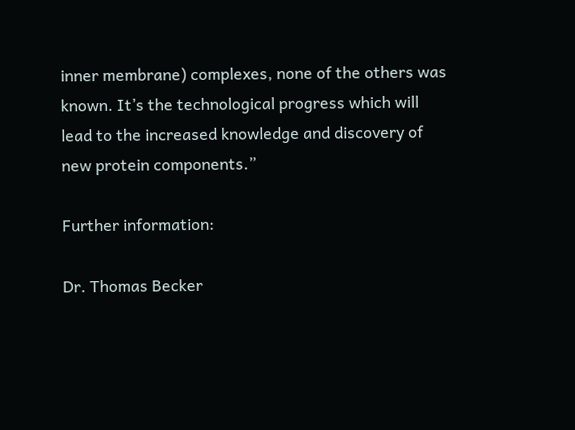inner membrane) complexes, none of the others was known. It’s the technological progress which will lead to the increased knowledge and discovery of new protein components.”

Further information:

Dr. Thomas Becker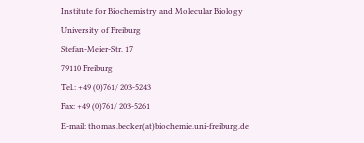Institute for Biochemistry and Molecular Biology
University of Freiburg
Stefan-Meier-Str. 17
79110 Freiburg
Tel.: +49 (0)761/ 203-5243
Fax: +49 (0)761/ 203-5261
E-mail: thomas.becker(at)biochemie.uni-freiburg.de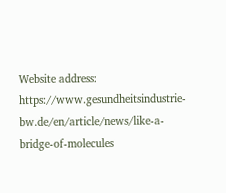Website address: https://www.gesundheitsindustrie-bw.de/en/article/news/like-a-bridge-of-molecules